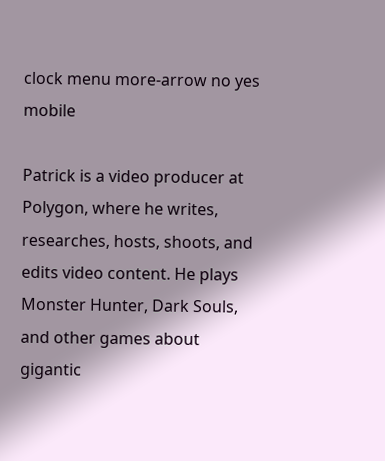clock menu more-arrow no yes mobile

Patrick is a video producer at Polygon, where he writes, researches, hosts, shoots, and edits video content. He plays Monster Hunter, Dark Souls, and other games about gigantic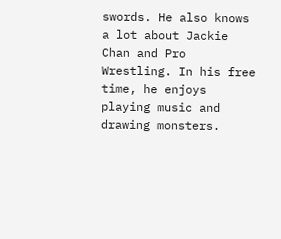swords. He also knows a lot about Jackie Chan and Pro Wrestling. In his free time, he enjoys playing music and drawing monsters.